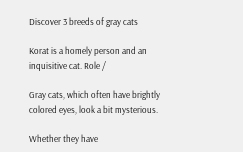Discover 3 breeds of gray cats

Korat is a homely person and an inquisitive cat. Role /

Gray cats, which often have brightly colored eyes, look a bit mysterious.

Whether they have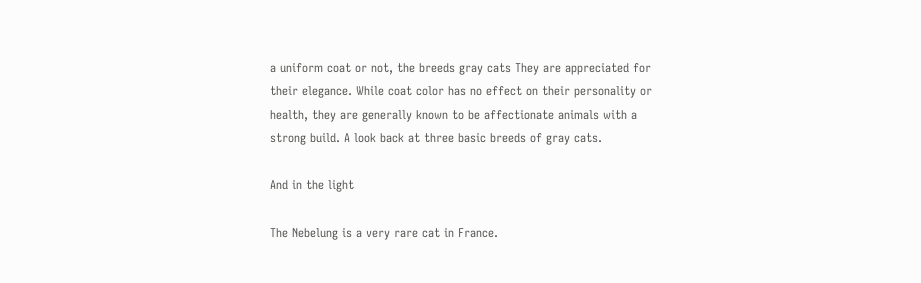a uniform coat or not, the breeds gray cats They are appreciated for their elegance. While coat color has no effect on their personality or health, they are generally known to be affectionate animals with a strong build. A look back at three basic breeds of gray cats.

And in the light

The Nebelung is a very rare cat in France.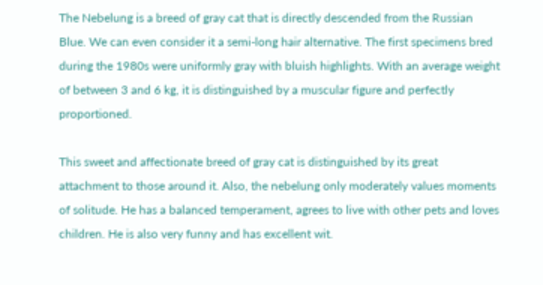The Nebelung is a breed of gray cat that is directly descended from the Russian Blue. We can even consider it a semi-long hair alternative. The first specimens bred during the 1980s were uniformly gray with bluish highlights. With an average weight of between 3 and 6 kg, it is distinguished by a muscular figure and perfectly proportioned.

This sweet and affectionate breed of gray cat is distinguished by its great attachment to those around it. Also, the nebelung only moderately values moments of solitude. He has a balanced temperament, agrees to live with other pets and loves children. He is also very funny and has excellent wit.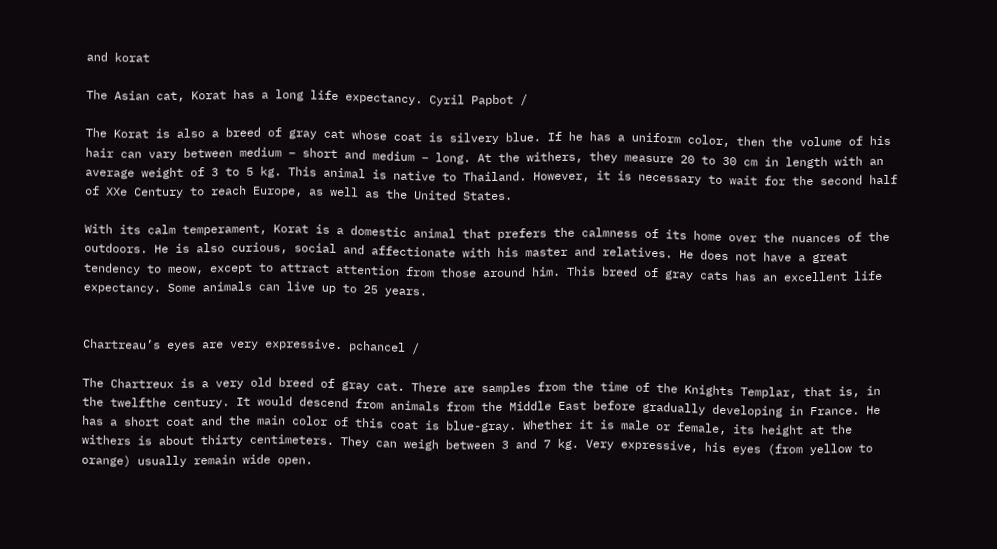and korat

The Asian cat, Korat has a long life expectancy. Cyril Papbot /

The Korat is also a breed of gray cat whose coat is silvery blue. If he has a uniform color, then the volume of his hair can vary between medium – short and medium – long. At the withers, they measure 20 to 30 cm in length with an average weight of 3 to 5 kg. This animal is native to Thailand. However, it is necessary to wait for the second half of XXe Century to reach Europe, as well as the United States.

With its calm temperament, Korat is a domestic animal that prefers the calmness of its home over the nuances of the outdoors. He is also curious, social and affectionate with his master and relatives. He does not have a great tendency to meow, except to attract attention from those around him. This breed of gray cats has an excellent life expectancy. Some animals can live up to 25 years.


Chartreau’s eyes are very expressive. pchancel /

The Chartreux is a very old breed of gray cat. There are samples from the time of the Knights Templar, that is, in the twelfthe century. It would descend from animals from the Middle East before gradually developing in France. He has a short coat and the main color of this coat is blue-gray. Whether it is male or female, its height at the withers is about thirty centimeters. They can weigh between 3 and 7 kg. Very expressive, his eyes (from yellow to orange) usually remain wide open.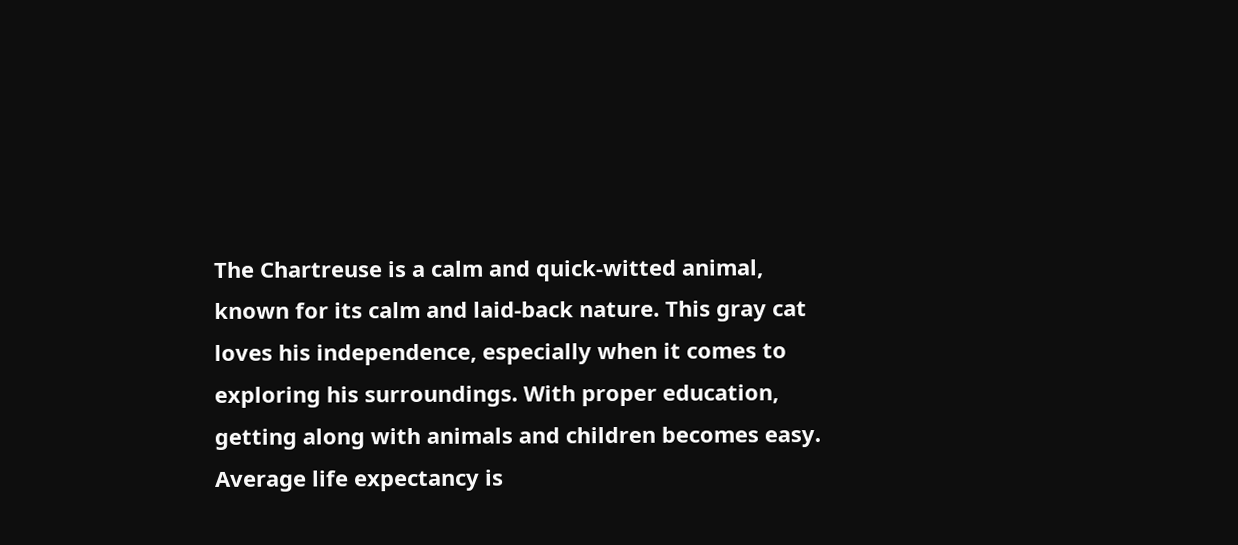The Chartreuse is a calm and quick-witted animal, known for its calm and laid-back nature. This gray cat loves his independence, especially when it comes to exploring his surroundings. With proper education, getting along with animals and children becomes easy. Average life expectancy is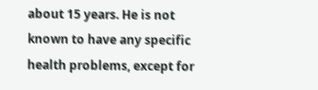about 15 years. He is not known to have any specific health problems, except for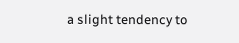a slight tendency to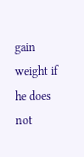gain weight if he does not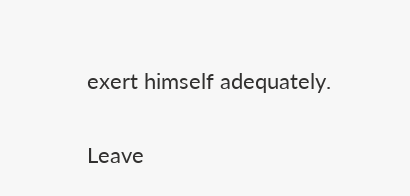exert himself adequately.

Leave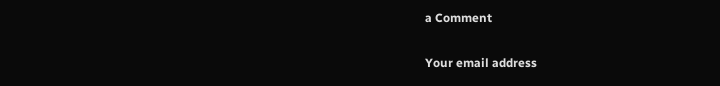a Comment

Your email address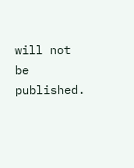will not be published.